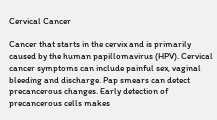Cervical Cancer

Cancer that starts in the cervix and is primarily caused by the human papillomavirus (HPV). Cervical cancer symptoms can include painful sex, vaginal bleeding and discharge. Pap smears can detect precancerous changes. Early detection of precancerous cells makes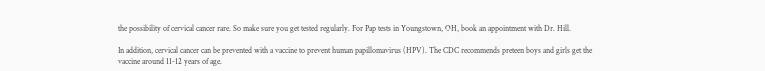the possibility of cervical cancer rare. So make sure you get tested regularly. For Pap tests in Youngstown, OH, book an appointment with Dr. Hill.

In addition, cervical cancer can be prevented with a vaccine to prevent human papillomavirus (HPV). The CDC recommends preteen boys and girls get the vaccine around 11-12 years of age.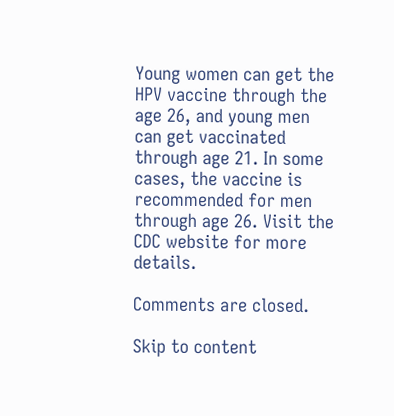Young women can get the HPV vaccine through the age 26, and young men can get vaccinated through age 21. In some cases, the vaccine is recommended for men through age 26. Visit the CDC website for more details.

Comments are closed.

Skip to content